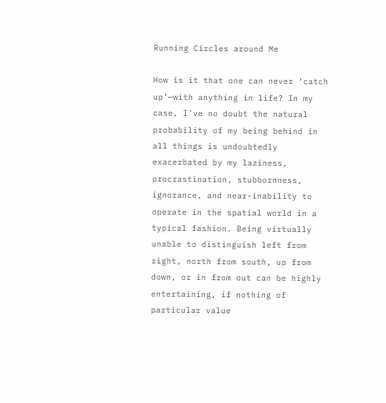Running Circles around Me

How is it that one can never ‘catch up’—with anything in life? In my case, I’ve no doubt the natural probability of my being behind in all things is undoubtedly exacerbated by my laziness, procrastination, stubbornness, ignorance, and near-inability to operate in the spatial world in a typical fashion. Being virtually unable to distinguish left from right, north from south, up from down, or in from out can be highly entertaining, if nothing of particular value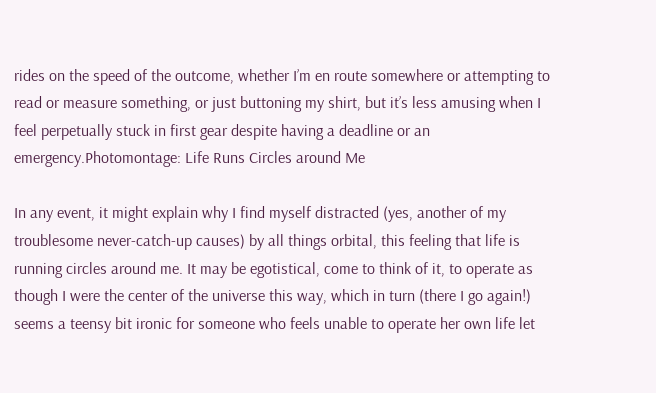rides on the speed of the outcome, whether I’m en route somewhere or attempting to read or measure something, or just buttoning my shirt, but it’s less amusing when I feel perpetually stuck in first gear despite having a deadline or an emergency.Photomontage: Life Runs Circles around Me

In any event, it might explain why I find myself distracted (yes, another of my troublesome never-catch-up causes) by all things orbital, this feeling that life is running circles around me. It may be egotistical, come to think of it, to operate as though I were the center of the universe this way, which in turn (there I go again!) seems a teensy bit ironic for someone who feels unable to operate her own life let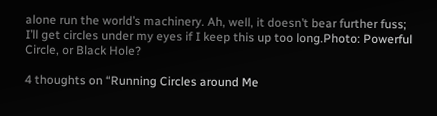alone run the world’s machinery. Ah, well, it doesn’t bear further fuss; I’ll get circles under my eyes if I keep this up too long.Photo: Powerful Circle, or Black Hole?

4 thoughts on “Running Circles around Me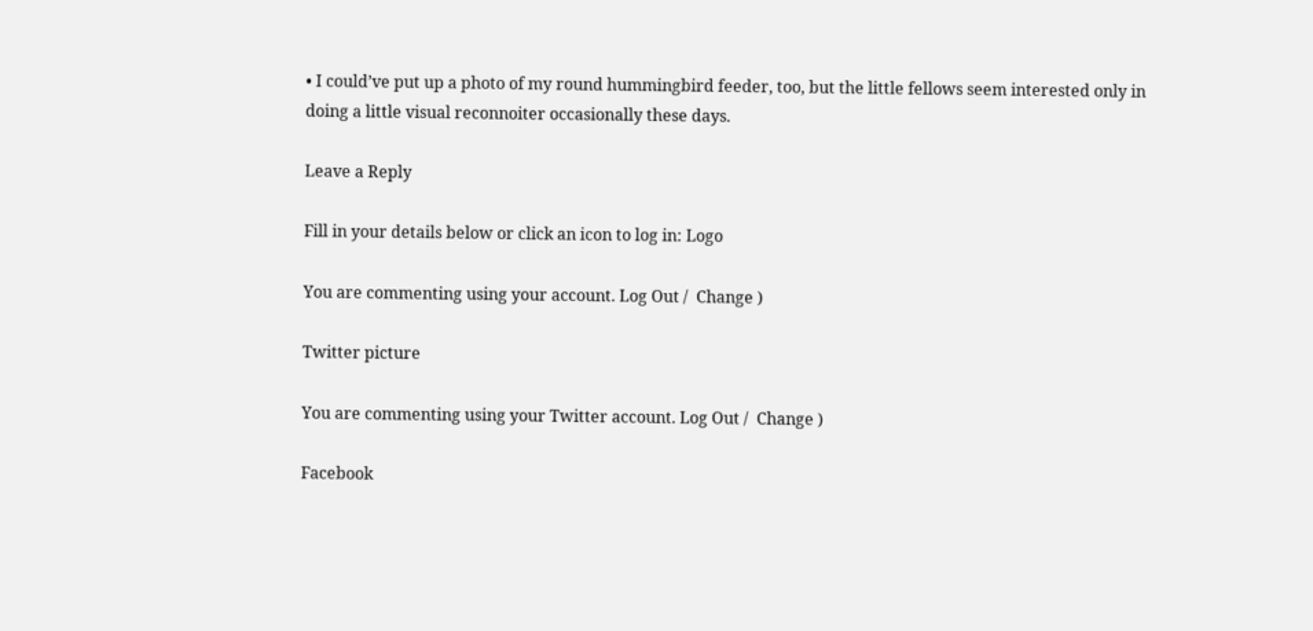• I could’ve put up a photo of my round hummingbird feeder, too, but the little fellows seem interested only in doing a little visual reconnoiter occasionally these days.

Leave a Reply

Fill in your details below or click an icon to log in: Logo

You are commenting using your account. Log Out /  Change )

Twitter picture

You are commenting using your Twitter account. Log Out /  Change )

Facebook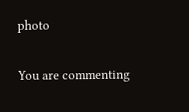photo

You are commenting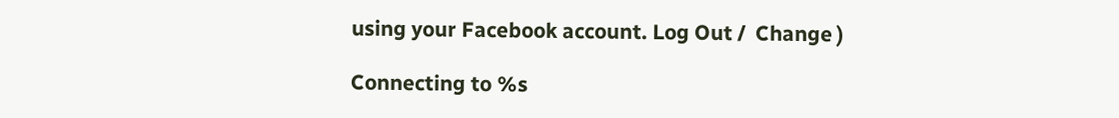using your Facebook account. Log Out /  Change )

Connecting to %s